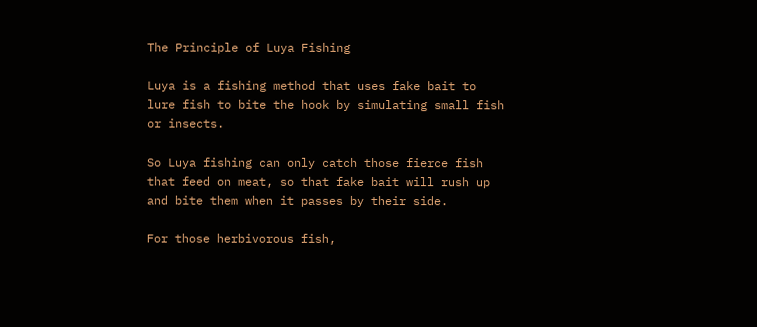The Principle of Luya Fishing

Luya is a fishing method that uses fake bait to lure fish to bite the hook by simulating small fish or insects.

So Luya fishing can only catch those fierce fish that feed on meat, so that fake bait will rush up and bite them when it passes by their side.

For those herbivorous fish,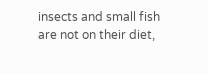insects and small fish are not on their diet,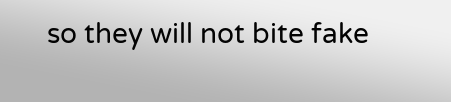so they will not bite fake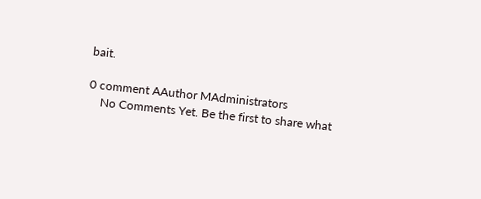bait.

0 comment AAuthor MAdministrators
    No Comments Yet. Be the first to share what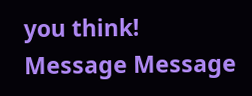you think!
Message Message